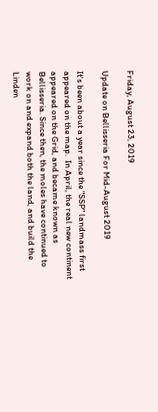Friday, August 23, 2019

Update on Bellisseria For Mid-August 2019

It's been about a year since the "SSP" landmass first appeared on the map.  In April, the real new continent appeared on the Grid, and became known as Bellisseria. Since then, the moles have continued to work on and expand both the land, and build the Linden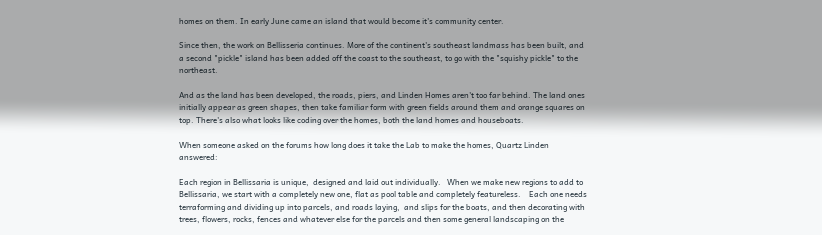homes on them. In early June came an island that would become it's community center.

Since then, the work on Bellisseria continues. More of the continent's southeast landmass has been built, and a second "pickle" island has been added off the coast to the southeast, to go with the "squishy pickle" to the northeast.

And as the land has been developed, the roads, piers, and Linden Homes aren't too far behind. The land ones initially appear as green shapes, then take familiar form with green fields around them and orange squares on top. There's also what looks like coding over the homes, both the land homes and houseboats.

When someone asked on the forums how long does it take the Lab to make the homes, Quartz Linden answered:

Each region in Bellissaria is unique,  designed and laid out individually.   When we make new regions to add to Bellissaria, we start with a completely new one, flat as pool table and completely featureless.    Each one needs terraforming and dividing up into parcels, and roads laying,  and slips for the boats, and then decorating with trees, flowers, rocks, fences and whatever else for the parcels and then some general landscaping on the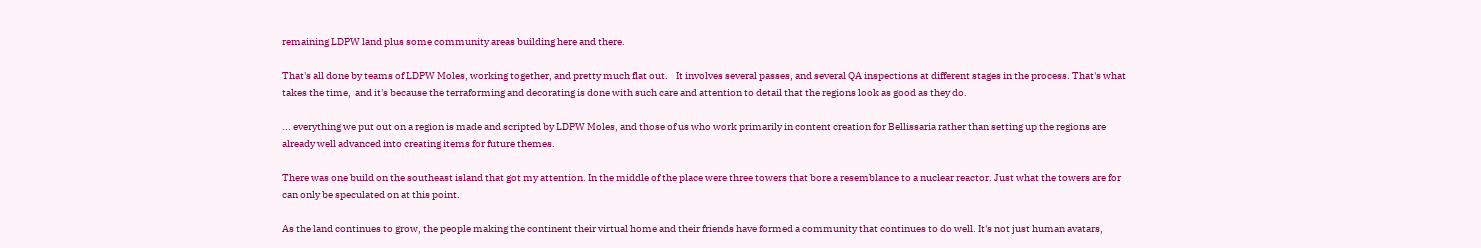remaining LDPW land plus some community areas building here and there.

That's all done by teams of LDPW Moles, working together, and pretty much flat out.    It involves several passes, and several QA inspections at different stages in the process. That's what takes the time,  and it's because the terraforming and decorating is done with such care and attention to detail that the regions look as good as they do.

... everything we put out on a region is made and scripted by LDPW Moles, and those of us who work primarily in content creation for Bellissaria rather than setting up the regions are already well advanced into creating items for future themes.

There was one build on the southeast island that got my attention. In the middle of the place were three towers that bore a resemblance to a nuclear reactor. Just what the towers are for can only be speculated on at this point.

As the land continues to grow, the people making the continent their virtual home and their friends have formed a community that continues to do well. It's not just human avatars,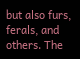but also furs, ferals, and others. The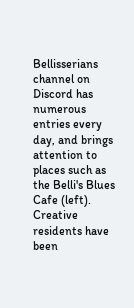Bellisserians channel on Discord has numerous entries every day, and brings attention to places such as the Belli's Blues Cafe (left). Creative residents have been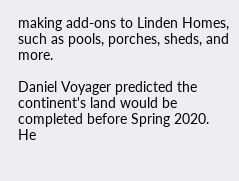making add-ons to Linden Homes, such as pools, porches, sheds, and more.

Daniel Voyager predicted the continent's land would be completed before Spring 2020. He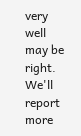very well may be right. We'll report more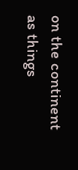on the continent as things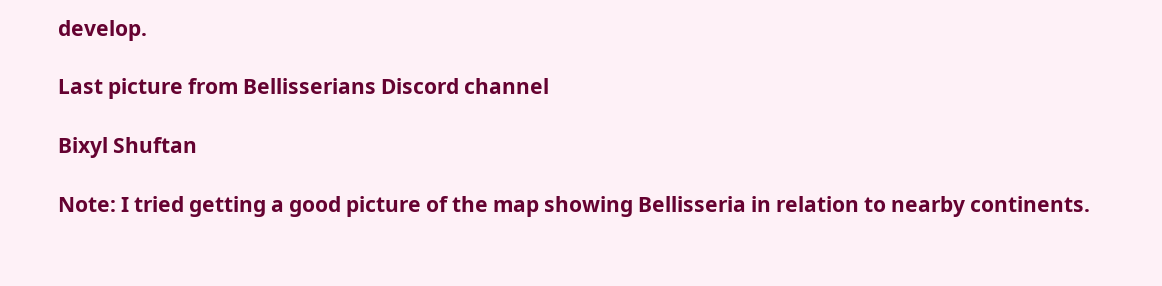develop.

Last picture from Bellisserians Discord channel

Bixyl Shuftan

Note: I tried getting a good picture of the map showing Bellisseria in relation to nearby continents.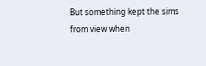But something kept the sims from view when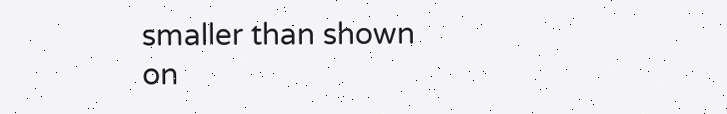smaller than shown on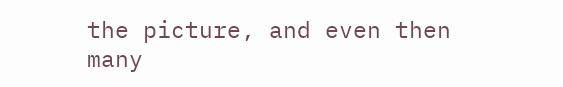the picture, and even then many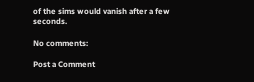of the sims would vanish after a few seconds.

No comments:

Post a Comment